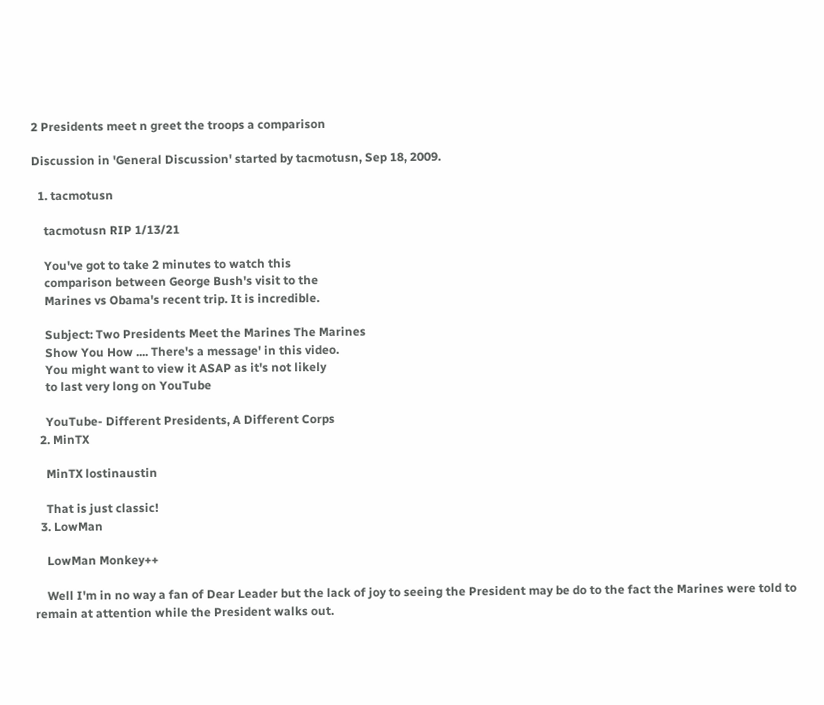2 Presidents meet n greet the troops a comparison

Discussion in 'General Discussion' started by tacmotusn, Sep 18, 2009.

  1. tacmotusn

    tacmotusn RIP 1/13/21

    You've got to take 2 minutes to watch this
    comparison between George Bush's visit to the
    Marines vs Obama's recent trip. It is incredible.

    Subject: Two Presidents Meet the Marines The Marines
    Show You How .... There's a message' in this video.
    You might want to view it ASAP as it's not likely
    to last very long on YouTube

    YouTube- Different Presidents, A Different Corps
  2. MinTX

    MinTX lostinaustin

    That is just classic!
  3. LowMan

    LowMan Monkey++

    Well I'm in no way a fan of Dear Leader but the lack of joy to seeing the President may be do to the fact the Marines were told to remain at attention while the President walks out.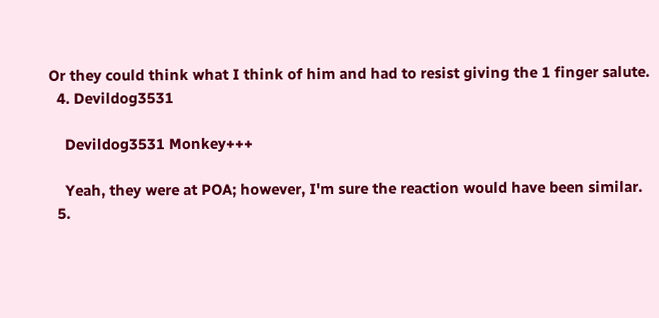Or they could think what I think of him and had to resist giving the 1 finger salute.
  4. Devildog3531

    Devildog3531 Monkey+++

    Yeah, they were at POA; however, I'm sure the reaction would have been similar.
  5.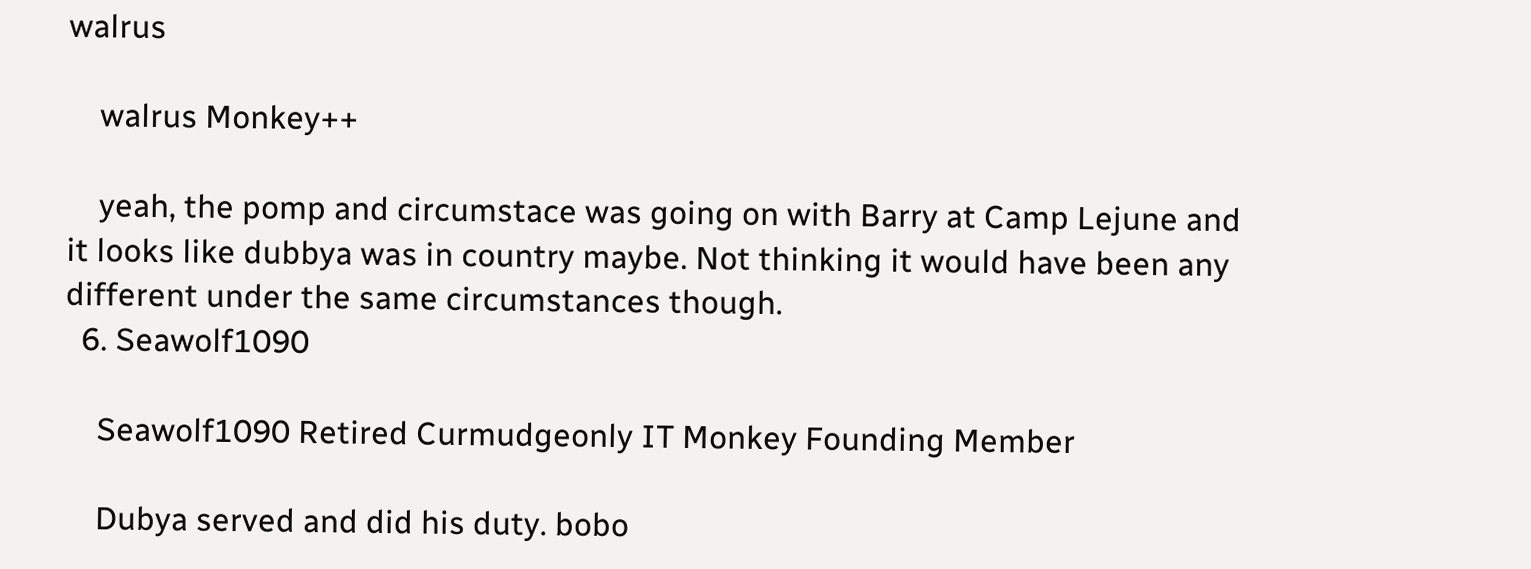walrus

    walrus Monkey++

    yeah, the pomp and circumstace was going on with Barry at Camp Lejune and it looks like dubbya was in country maybe. Not thinking it would have been any different under the same circumstances though.
  6. Seawolf1090

    Seawolf1090 Retired Curmudgeonly IT Monkey Founding Member

    Dubya served and did his duty. bobo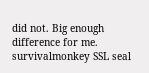did not. Big enough difference for me.
survivalmonkey SSL seal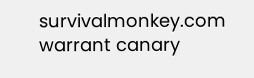survivalmonkey.com warrant canary